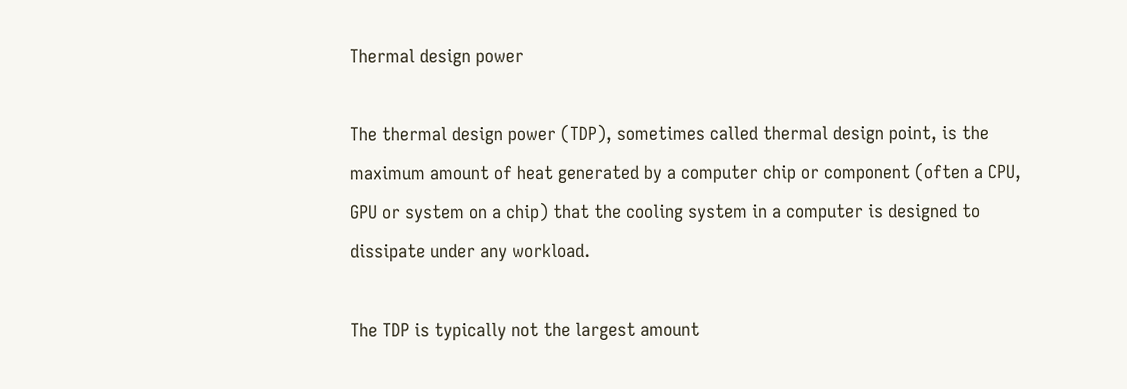Thermal design power

The thermal design power (TDP), sometimes called thermal design point, is the maximum amount of heat generated by a computer chip or component (often a CPU, GPU or system on a chip) that the cooling system in a computer is designed to dissipate under any workload.

The TDP is typically not the largest amount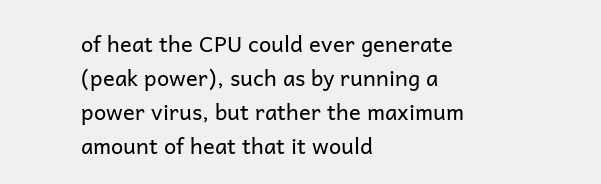of heat the CPU could ever generate (peak power), such as by running a power virus, but rather the maximum amount of heat that it would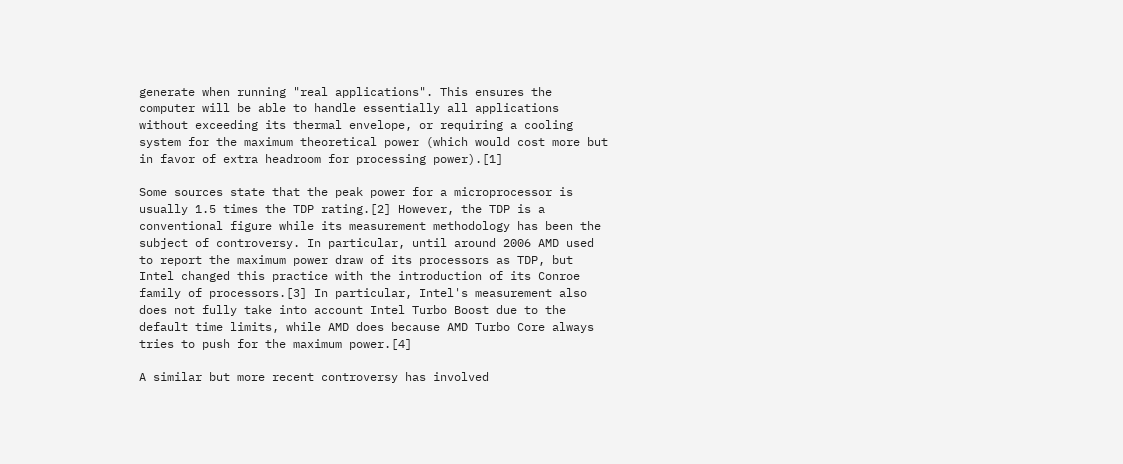generate when running "real applications". This ensures the computer will be able to handle essentially all applications without exceeding its thermal envelope, or requiring a cooling system for the maximum theoretical power (which would cost more but in favor of extra headroom for processing power).[1]

Some sources state that the peak power for a microprocessor is usually 1.5 times the TDP rating.[2] However, the TDP is a conventional figure while its measurement methodology has been the subject of controversy. In particular, until around 2006 AMD used to report the maximum power draw of its processors as TDP, but Intel changed this practice with the introduction of its Conroe family of processors.[3] In particular, Intel's measurement also does not fully take into account Intel Turbo Boost due to the default time limits, while AMD does because AMD Turbo Core always tries to push for the maximum power.[4]

A similar but more recent controversy has involved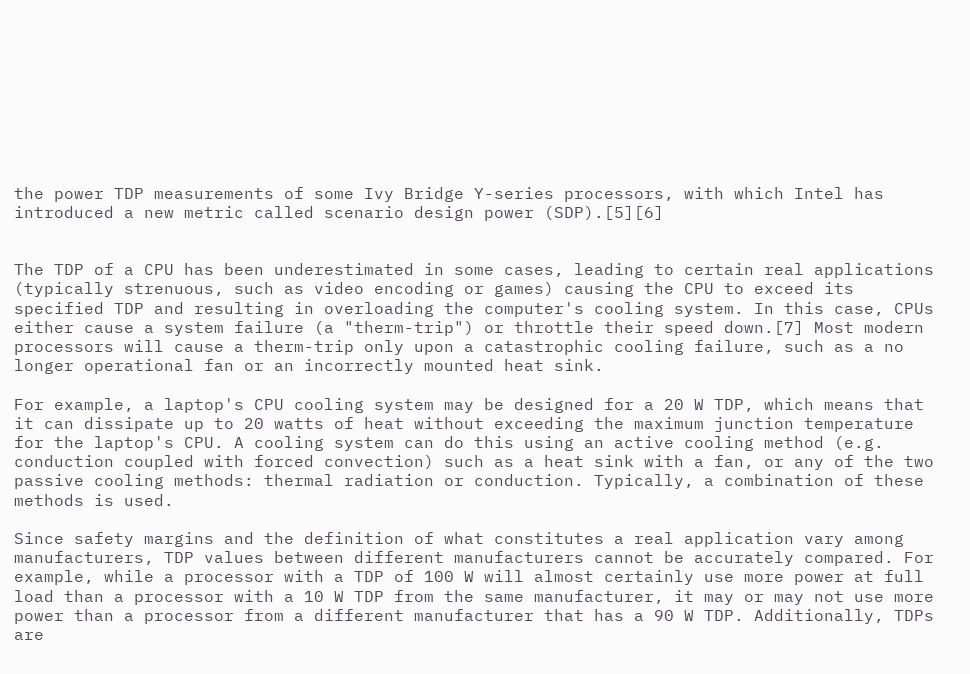the power TDP measurements of some Ivy Bridge Y-series processors, with which Intel has introduced a new metric called scenario design power (SDP).[5][6]


The TDP of a CPU has been underestimated in some cases, leading to certain real applications (typically strenuous, such as video encoding or games) causing the CPU to exceed its specified TDP and resulting in overloading the computer's cooling system. In this case, CPUs either cause a system failure (a "therm-trip") or throttle their speed down.[7] Most modern processors will cause a therm-trip only upon a catastrophic cooling failure, such as a no longer operational fan or an incorrectly mounted heat sink.

For example, a laptop's CPU cooling system may be designed for a 20 W TDP, which means that it can dissipate up to 20 watts of heat without exceeding the maximum junction temperature for the laptop's CPU. A cooling system can do this using an active cooling method (e.g. conduction coupled with forced convection) such as a heat sink with a fan, or any of the two passive cooling methods: thermal radiation or conduction. Typically, a combination of these methods is used.

Since safety margins and the definition of what constitutes a real application vary among manufacturers, TDP values between different manufacturers cannot be accurately compared. For example, while a processor with a TDP of 100 W will almost certainly use more power at full load than a processor with a 10 W TDP from the same manufacturer, it may or may not use more power than a processor from a different manufacturer that has a 90 W TDP. Additionally, TDPs are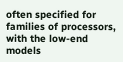often specified for families of processors, with the low-end models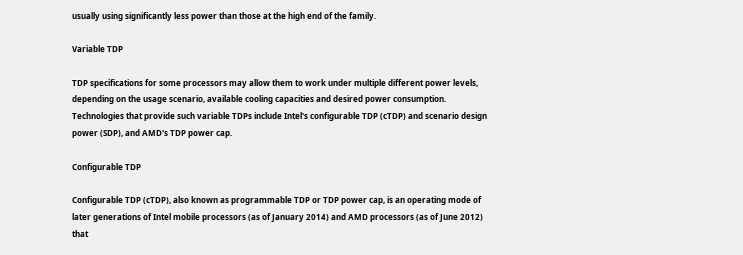usually using significantly less power than those at the high end of the family.

Variable TDP

TDP specifications for some processors may allow them to work under multiple different power levels, depending on the usage scenario, available cooling capacities and desired power consumption. Technologies that provide such variable TDPs include Intel's configurable TDP (cTDP) and scenario design power (SDP), and AMD's TDP power cap.

Configurable TDP

Configurable TDP (cTDP), also known as programmable TDP or TDP power cap, is an operating mode of later generations of Intel mobile processors (as of January 2014) and AMD processors (as of June 2012) that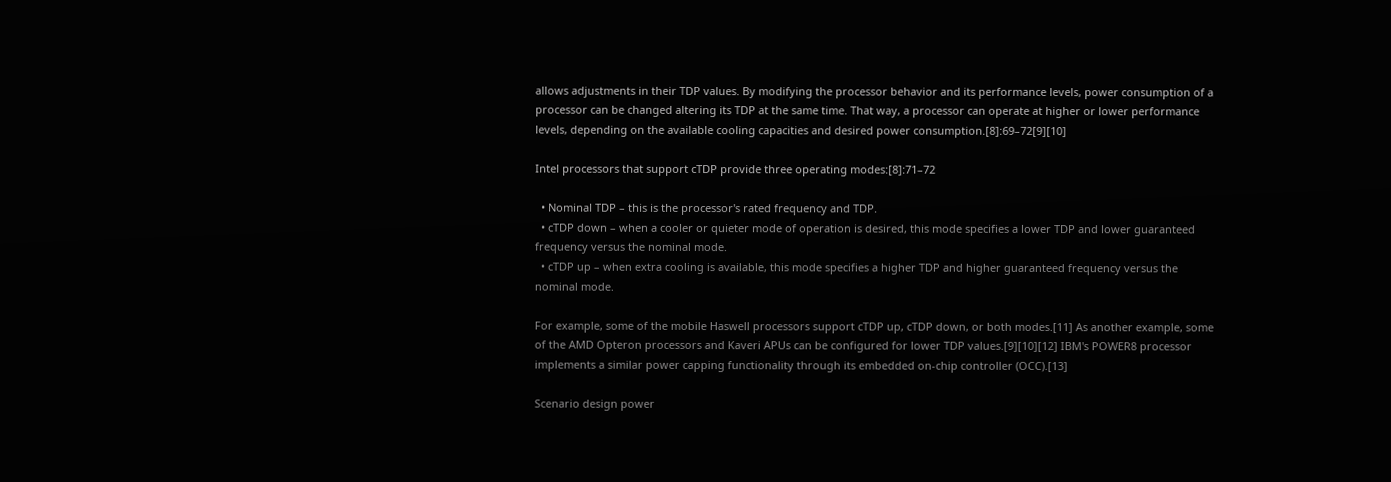allows adjustments in their TDP values. By modifying the processor behavior and its performance levels, power consumption of a processor can be changed altering its TDP at the same time. That way, a processor can operate at higher or lower performance levels, depending on the available cooling capacities and desired power consumption.[8]:69–72[9][10]

Intel processors that support cTDP provide three operating modes:[8]:71–72

  • Nominal TDP – this is the processor's rated frequency and TDP.
  • cTDP down – when a cooler or quieter mode of operation is desired, this mode specifies a lower TDP and lower guaranteed frequency versus the nominal mode.
  • cTDP up – when extra cooling is available, this mode specifies a higher TDP and higher guaranteed frequency versus the nominal mode.

For example, some of the mobile Haswell processors support cTDP up, cTDP down, or both modes.[11] As another example, some of the AMD Opteron processors and Kaveri APUs can be configured for lower TDP values.[9][10][12] IBM's POWER8 processor implements a similar power capping functionality through its embedded on-chip controller (OCC).[13]

Scenario design power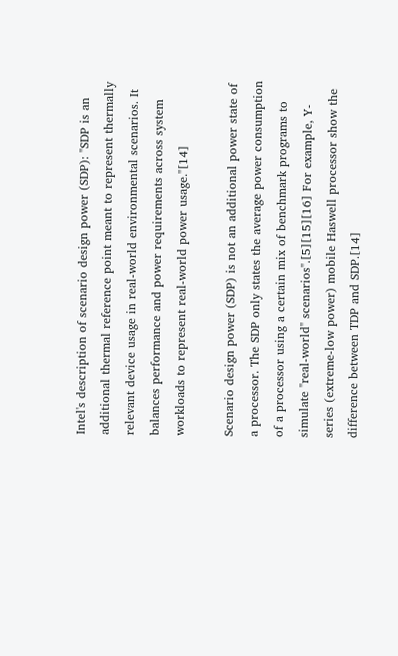Intel's description of scenario design power (SDP): "SDP is an additional thermal reference point meant to represent thermally relevant device usage in real-world environmental scenarios. It balances performance and power requirements across system workloads to represent real-world power usage."[14]

Scenario design power (SDP) is not an additional power state of a processor. The SDP only states the average power consumption of a processor using a certain mix of benchmark programs to simulate "real-world" scenarios".[5][15][16] For example, Y-series (extreme-low power) mobile Haswell processor show the difference between TDP and SDP.[14]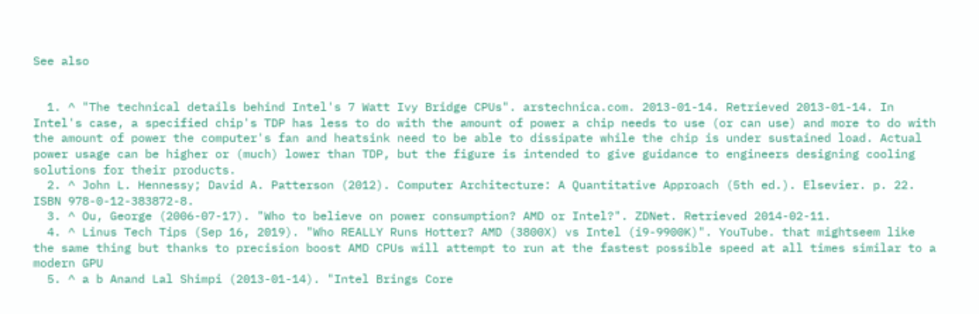See also


  1. ^ "The technical details behind Intel's 7 Watt Ivy Bridge CPUs". arstechnica.com. 2013-01-14. Retrieved 2013-01-14. In Intel's case, a specified chip's TDP has less to do with the amount of power a chip needs to use (or can use) and more to do with the amount of power the computer's fan and heatsink need to be able to dissipate while the chip is under sustained load. Actual power usage can be higher or (much) lower than TDP, but the figure is intended to give guidance to engineers designing cooling solutions for their products.
  2. ^ John L. Hennessy; David A. Patterson (2012). Computer Architecture: A Quantitative Approach (5th ed.). Elsevier. p. 22. ISBN 978-0-12-383872-8.
  3. ^ Ou, George (2006-07-17). "Who to believe on power consumption? AMD or Intel?". ZDNet. Retrieved 2014-02-11.
  4. ^ Linus Tech Tips (Sep 16, 2019). "Who REALLY Runs Hotter? AMD (3800X) vs Intel (i9-9900K)". YouTube. that mightseem like the same thing but thanks to precision boost AMD CPUs will attempt to run at the fastest possible speed at all times similar to a modern GPU
  5. ^ a b Anand Lal Shimpi (2013-01-14). "Intel Brings Core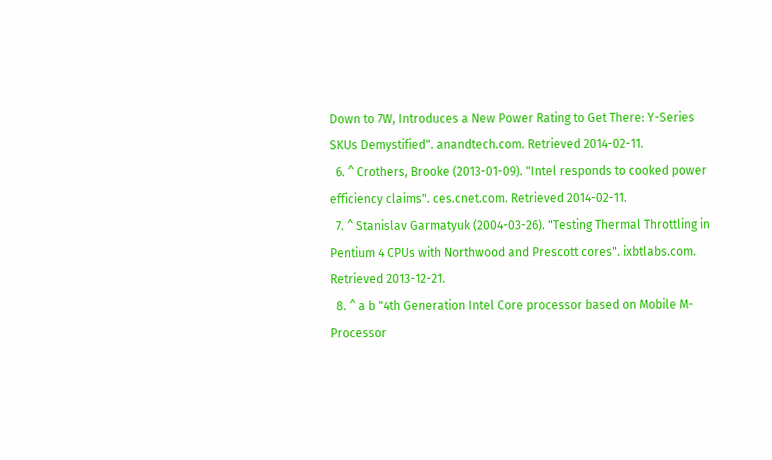Down to 7W, Introduces a New Power Rating to Get There: Y-Series SKUs Demystified". anandtech.com. Retrieved 2014-02-11.
  6. ^ Crothers, Brooke (2013-01-09). "Intel responds to cooked power efficiency claims". ces.cnet.com. Retrieved 2014-02-11.
  7. ^ Stanislav Garmatyuk (2004-03-26). "Testing Thermal Throttling in Pentium 4 CPUs with Northwood and Prescott cores". ixbtlabs.com. Retrieved 2013-12-21.
  8. ^ a b "4th Generation Intel Core processor based on Mobile M-Processor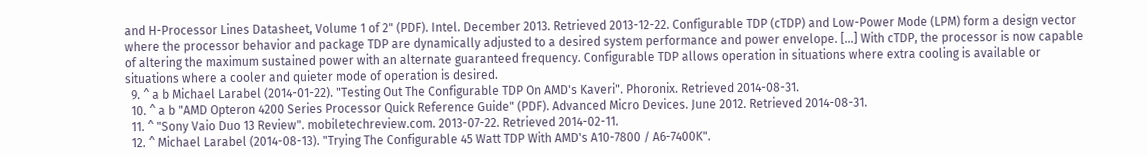and H-Processor Lines Datasheet, Volume 1 of 2" (PDF). Intel. December 2013. Retrieved 2013-12-22. Configurable TDP (cTDP) and Low-Power Mode (LPM) form a design vector where the processor behavior and package TDP are dynamically adjusted to a desired system performance and power envelope. [...] With cTDP, the processor is now capable of altering the maximum sustained power with an alternate guaranteed frequency. Configurable TDP allows operation in situations where extra cooling is available or situations where a cooler and quieter mode of operation is desired.
  9. ^ a b Michael Larabel (2014-01-22). "Testing Out The Configurable TDP On AMD's Kaveri". Phoronix. Retrieved 2014-08-31.
  10. ^ a b "AMD Opteron 4200 Series Processor Quick Reference Guide" (PDF). Advanced Micro Devices. June 2012. Retrieved 2014-08-31.
  11. ^ "Sony Vaio Duo 13 Review". mobiletechreview.com. 2013-07-22. Retrieved 2014-02-11.
  12. ^ Michael Larabel (2014-08-13). "Trying The Configurable 45 Watt TDP With AMD's A10-7800 / A6-7400K".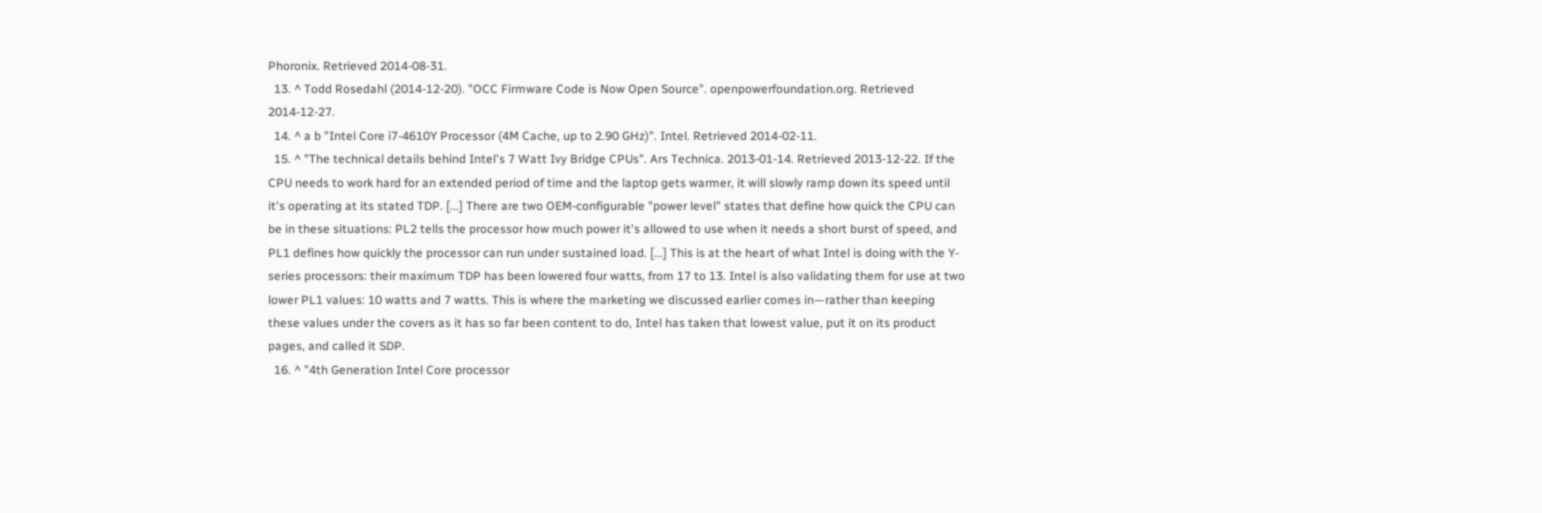Phoronix. Retrieved 2014-08-31.
  13. ^ Todd Rosedahl (2014-12-20). "OCC Firmware Code is Now Open Source". openpowerfoundation.org. Retrieved 2014-12-27.
  14. ^ a b "Intel Core i7-4610Y Processor (4M Cache, up to 2.90 GHz)". Intel. Retrieved 2014-02-11.
  15. ^ "The technical details behind Intel's 7 Watt Ivy Bridge CPUs". Ars Technica. 2013-01-14. Retrieved 2013-12-22. If the CPU needs to work hard for an extended period of time and the laptop gets warmer, it will slowly ramp down its speed until it's operating at its stated TDP. [...] There are two OEM-configurable "power level" states that define how quick the CPU can be in these situations: PL2 tells the processor how much power it's allowed to use when it needs a short burst of speed, and PL1 defines how quickly the processor can run under sustained load. [...] This is at the heart of what Intel is doing with the Y-series processors: their maximum TDP has been lowered four watts, from 17 to 13. Intel is also validating them for use at two lower PL1 values: 10 watts and 7 watts. This is where the marketing we discussed earlier comes in—rather than keeping these values under the covers as it has so far been content to do, Intel has taken that lowest value, put it on its product pages, and called it SDP.
  16. ^ "4th Generation Intel Core processor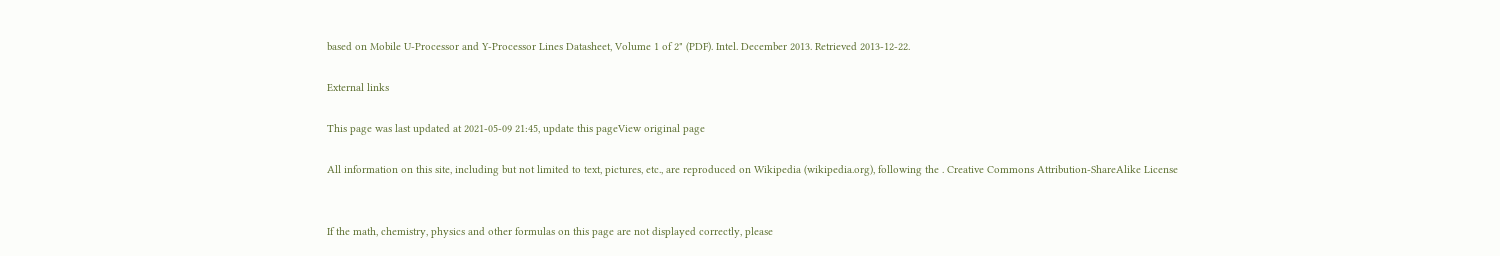based on Mobile U-Processor and Y-Processor Lines Datasheet, Volume 1 of 2" (PDF). Intel. December 2013. Retrieved 2013-12-22.

External links

This page was last updated at 2021-05-09 21:45, update this pageView original page

All information on this site, including but not limited to text, pictures, etc., are reproduced on Wikipedia (wikipedia.org), following the . Creative Commons Attribution-ShareAlike License


If the math, chemistry, physics and other formulas on this page are not displayed correctly, please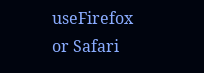useFirefox or Safari